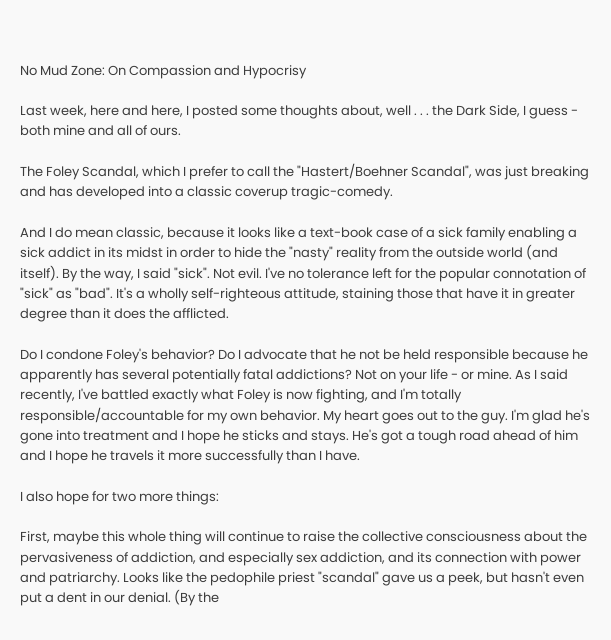No Mud Zone: On Compassion and Hypocrisy

Last week, here and here, I posted some thoughts about, well . . . the Dark Side, I guess - both mine and all of ours.

The Foley Scandal, which I prefer to call the "Hastert/Boehner Scandal", was just breaking and has developed into a classic coverup tragic-comedy.

And I do mean classic, because it looks like a text-book case of a sick family enabling a sick addict in its midst in order to hide the "nasty" reality from the outside world (and itself). By the way, I said "sick". Not evil. I've no tolerance left for the popular connotation of "sick" as "bad". It's a wholly self-righteous attitude, staining those that have it in greater degree than it does the afflicted.

Do I condone Foley's behavior? Do I advocate that he not be held responsible because he apparently has several potentially fatal addictions? Not on your life - or mine. As I said recently, I've battled exactly what Foley is now fighting, and I'm totally responsible/accountable for my own behavior. My heart goes out to the guy. I'm glad he's gone into treatment and I hope he sticks and stays. He's got a tough road ahead of him and I hope he travels it more successfully than I have.

I also hope for two more things:

First, maybe this whole thing will continue to raise the collective consciousness about the pervasiveness of addiction, and especially sex addiction, and its connection with power and patriarchy. Looks like the pedophile priest "scandal" gave us a peek, but hasn't even put a dent in our denial. (By the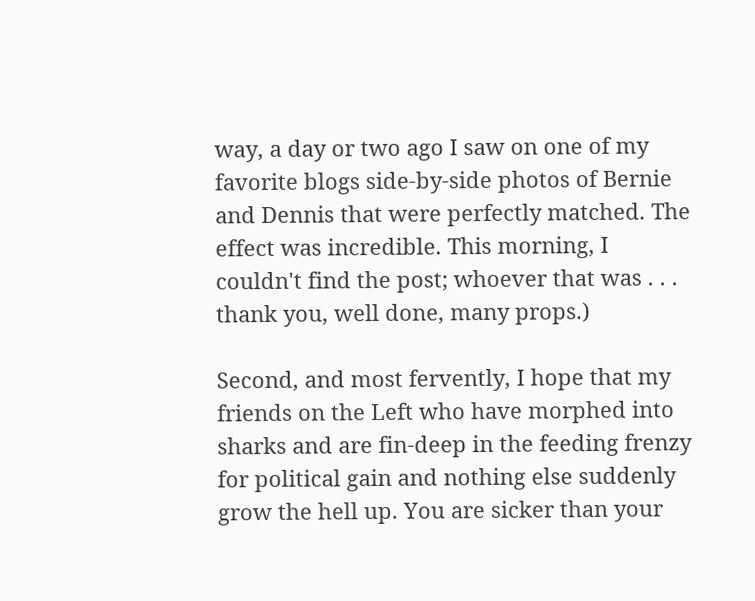way, a day or two ago I saw on one of my favorite blogs side-by-side photos of Bernie and Dennis that were perfectly matched. The effect was incredible. This morning, I couldn't find the post; whoever that was . . . thank you, well done, many props.)

Second, and most fervently, I hope that my friends on the Left who have morphed into sharks and are fin-deep in the feeding frenzy for political gain and nothing else suddenly grow the hell up. You are sicker than your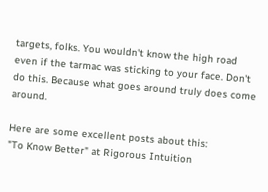targets, folks. You wouldn't know the high road even if the tarmac was sticking to your face. Don't do this. Because what goes around truly does come around.

Here are some excellent posts about this:
"To Know Better" at Rigorous Intuition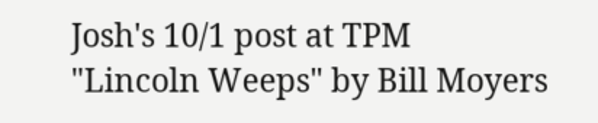Josh's 10/1 post at TPM
"Lincoln Weeps" by Bill Moyers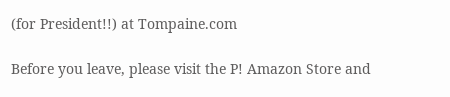(for President!!) at Tompaine.com

Before you leave, please visit the P! Amazon Store and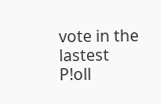vote in the lastest P!oll